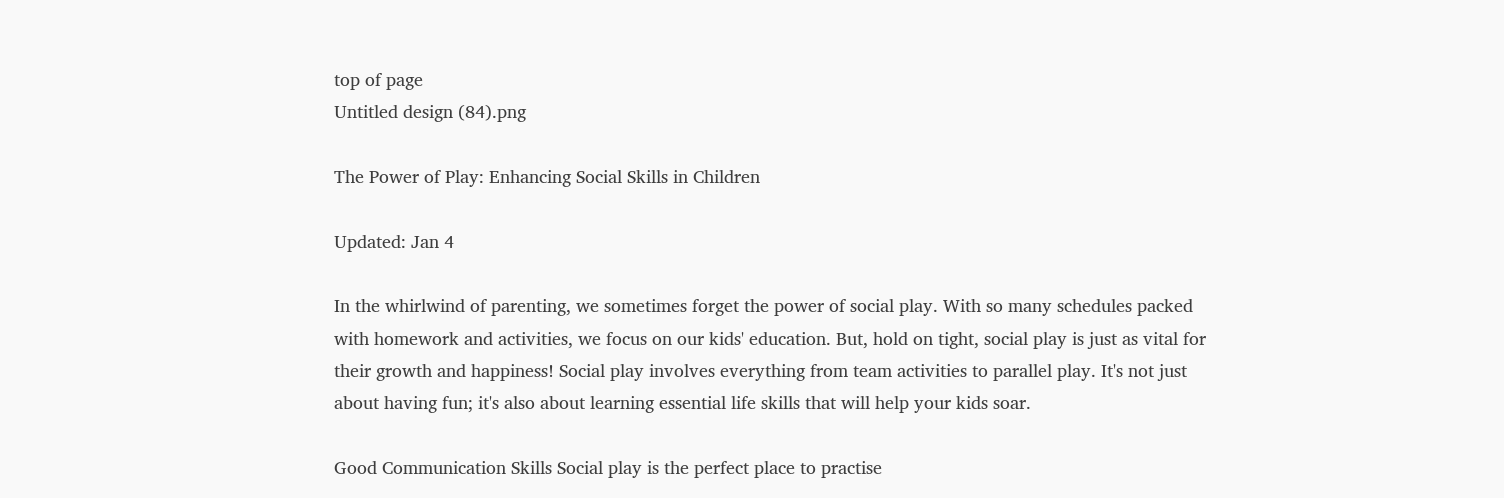top of page
Untitled design (84).png

The Power of Play: Enhancing Social Skills in Children

Updated: Jan 4

In the whirlwind of parenting, we sometimes forget the power of social play. With so many schedules packed with homework and activities, we focus on our kids' education. But, hold on tight, social play is just as vital for their growth and happiness! Social play involves everything from team activities to parallel play. It's not just about having fun; it's also about learning essential life skills that will help your kids soar.

Good Communication Skills Social play is the perfect place to practise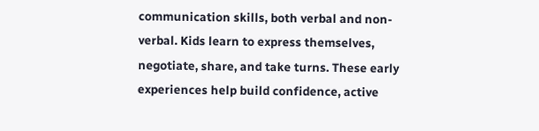communication skills, both verbal and non-verbal. Kids learn to express themselves, negotiate, share, and take turns. These early experiences help build confidence, active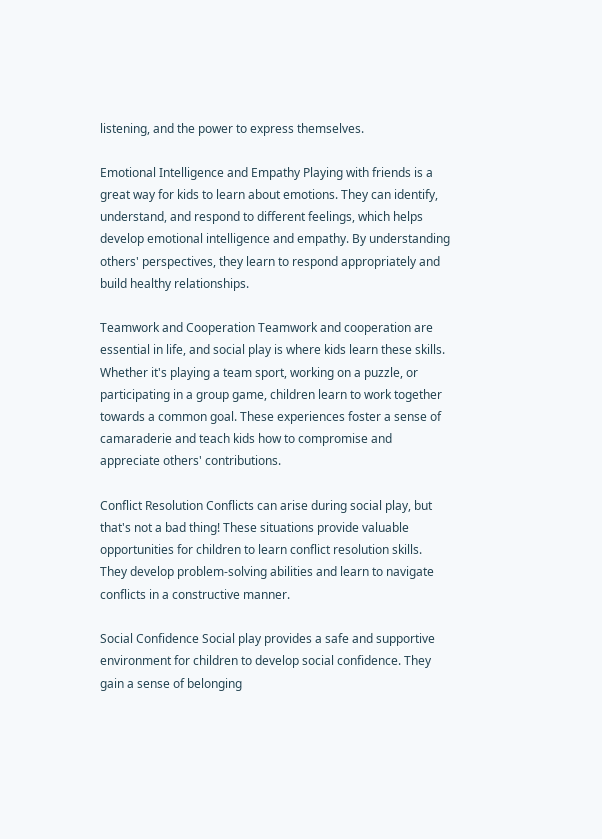listening, and the power to express themselves.

Emotional Intelligence and Empathy Playing with friends is a great way for kids to learn about emotions. They can identify, understand, and respond to different feelings, which helps develop emotional intelligence and empathy. By understanding others' perspectives, they learn to respond appropriately and build healthy relationships.

Teamwork and Cooperation Teamwork and cooperation are essential in life, and social play is where kids learn these skills. Whether it's playing a team sport, working on a puzzle, or participating in a group game, children learn to work together towards a common goal. These experiences foster a sense of camaraderie and teach kids how to compromise and appreciate others' contributions.

Conflict Resolution Conflicts can arise during social play, but that's not a bad thing! These situations provide valuable opportunities for children to learn conflict resolution skills. They develop problem-solving abilities and learn to navigate conflicts in a constructive manner.

Social Confidence Social play provides a safe and supportive environment for children to develop social confidence. They gain a sense of belonging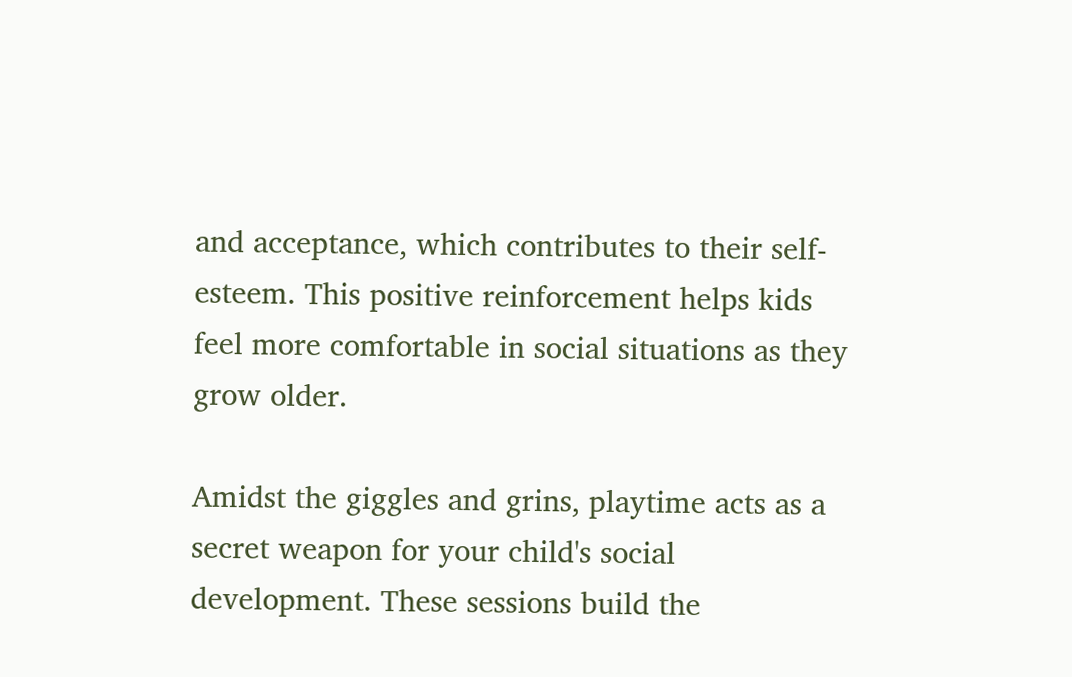and acceptance, which contributes to their self-esteem. This positive reinforcement helps kids feel more comfortable in social situations as they grow older.

Amidst the giggles and grins, playtime acts as a secret weapon for your child's social development. These sessions build the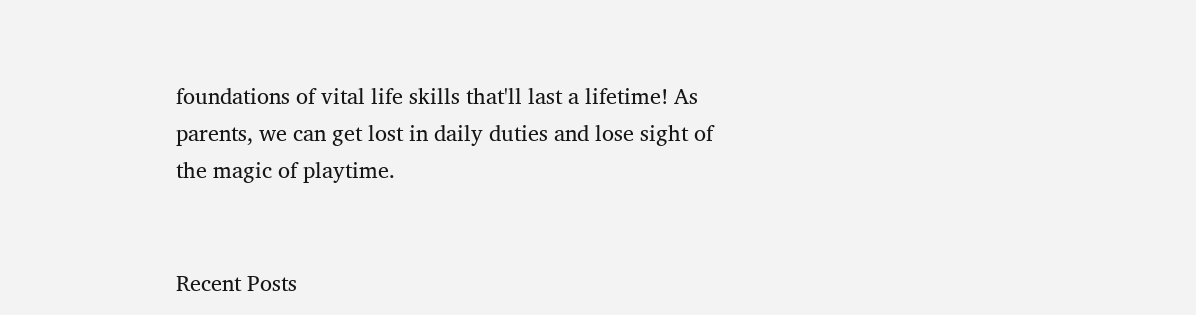foundations of vital life skills that'll last a lifetime! As parents, we can get lost in daily duties and lose sight of the magic of playtime.


Recent Posts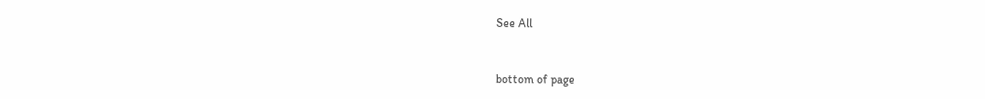See All


bottom of page